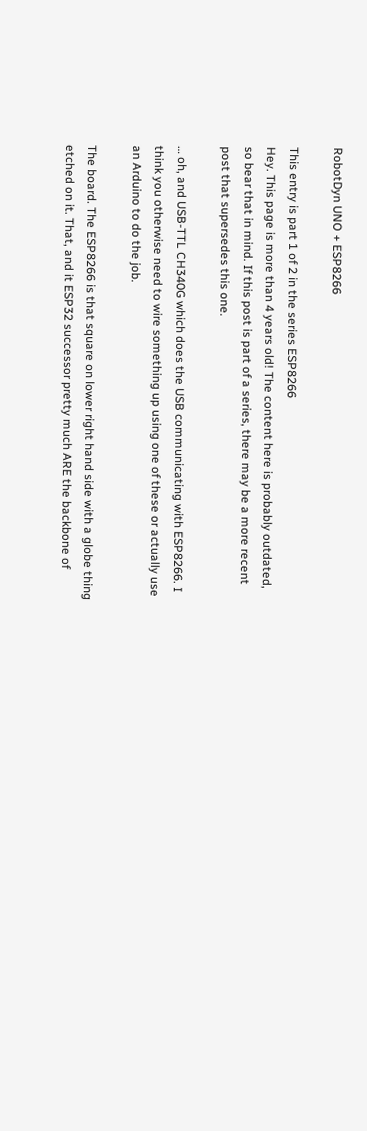RobotDyn UNO + ESP8266

This entry is part 1 of 2 in the series ESP8266
Hey. This page is more than 4 years old! The content here is probably outdated, so bear that in mind. If this post is part of a series, there may be a more recent post that supersedes this one.

… oh, and USB-TTL CH340G which does the USB communicating with ESP8266. I think you otherwise need to wire something up using one of these or actually use an Arduino to do the job.

The board. The ESP8266 is that square on lower right hand side with a globe thing etched on it. That, and it ESP32 successor pretty much ARE the backbone of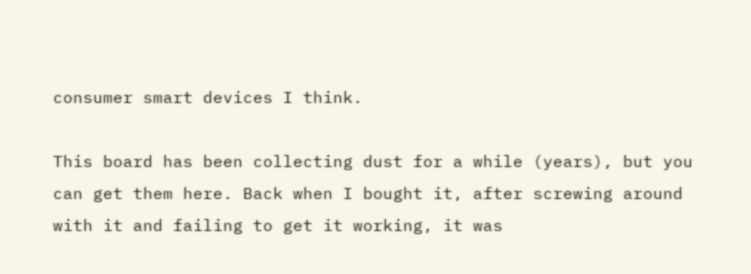consumer smart devices I think.

This board has been collecting dust for a while (years), but you can get them here. Back when I bought it, after screwing around with it and failing to get it working, it was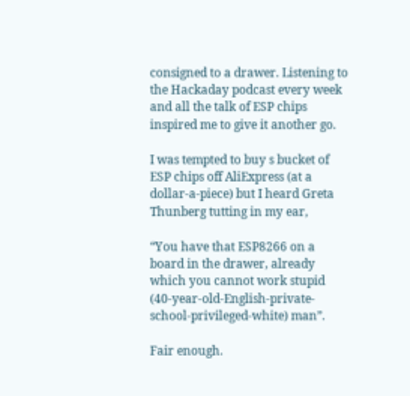consigned to a drawer. Listening to the Hackaday podcast every week and all the talk of ESP chips inspired me to give it another go.

I was tempted to buy s bucket of ESP chips off AliExpress (at a dollar-a-piece) but I heard Greta Thunberg tutting in my ear,

“You have that ESP8266 on a board in the drawer, already which you cannot work stupid (40-year-old-English-private-school-privileged-white) man”.

Fair enough.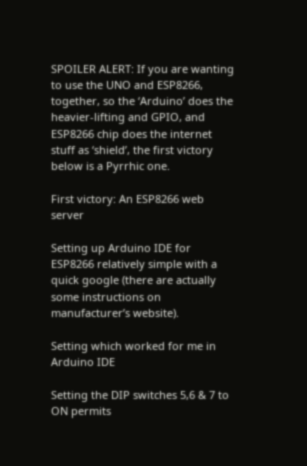SPOILER ALERT: If you are wanting to use the UNO and ESP8266, together, so the ‘Arduino’ does the heavier-lifting and GPIO, and ESP8266 chip does the internet stuff as ‘shield’, the first victory below is a Pyrrhic one.

First victory: An ESP8266 web server

Setting up Arduino IDE for ESP8266 relatively simple with a quick google (there are actually some instructions on manufacturer’s website).

Setting which worked for me in Arduino IDE

Setting the DIP switches 5,6 & 7 to ON permits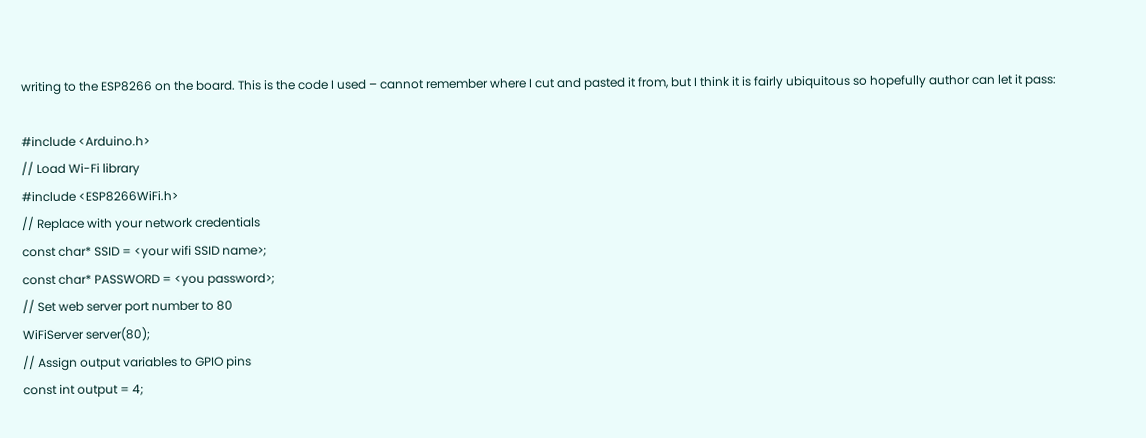writing to the ESP8266 on the board. This is the code I used – cannot remember where I cut and pasted it from, but I think it is fairly ubiquitous so hopefully author can let it pass:

#include <Arduino.h>
// Load Wi-Fi library
#include <ESP8266WiFi.h>
// Replace with your network credentials
const char* SSID = <your wifi SSID name>;
const char* PASSWORD = <you password>;
// Set web server port number to 80
WiFiServer server(80);
// Assign output variables to GPIO pins
const int output = 4;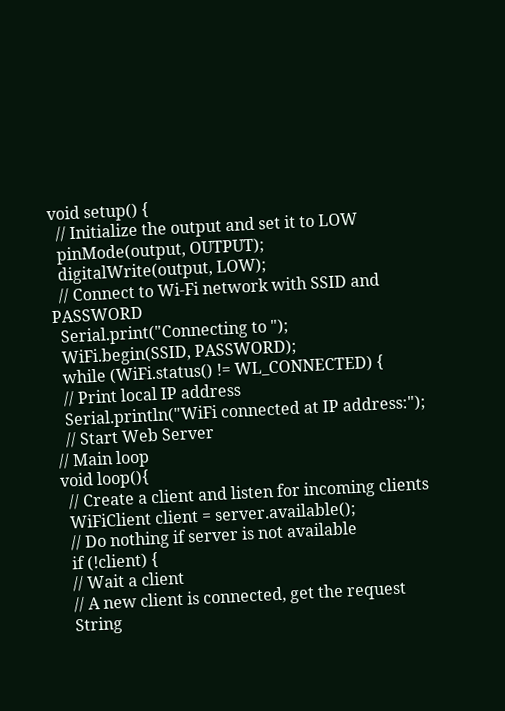void setup() {
  // Initialize the output and set it to LOW
  pinMode(output, OUTPUT);
  digitalWrite(output, LOW);
  // Connect to Wi-Fi network with SSID and PASSWORD
  Serial.print("Connecting to ");
  WiFi.begin(SSID, PASSWORD);
  while (WiFi.status() != WL_CONNECTED) {
  // Print local IP address
  Serial.println("WiFi connected at IP address:");
  // Start Web Server
// Main loop
void loop(){
  // Create a client and listen for incoming clients
  WiFiClient client = server.available();
  // Do nothing if server is not available
  if (!client) {
  // Wait a client
  // A new client is connected, get the request
  String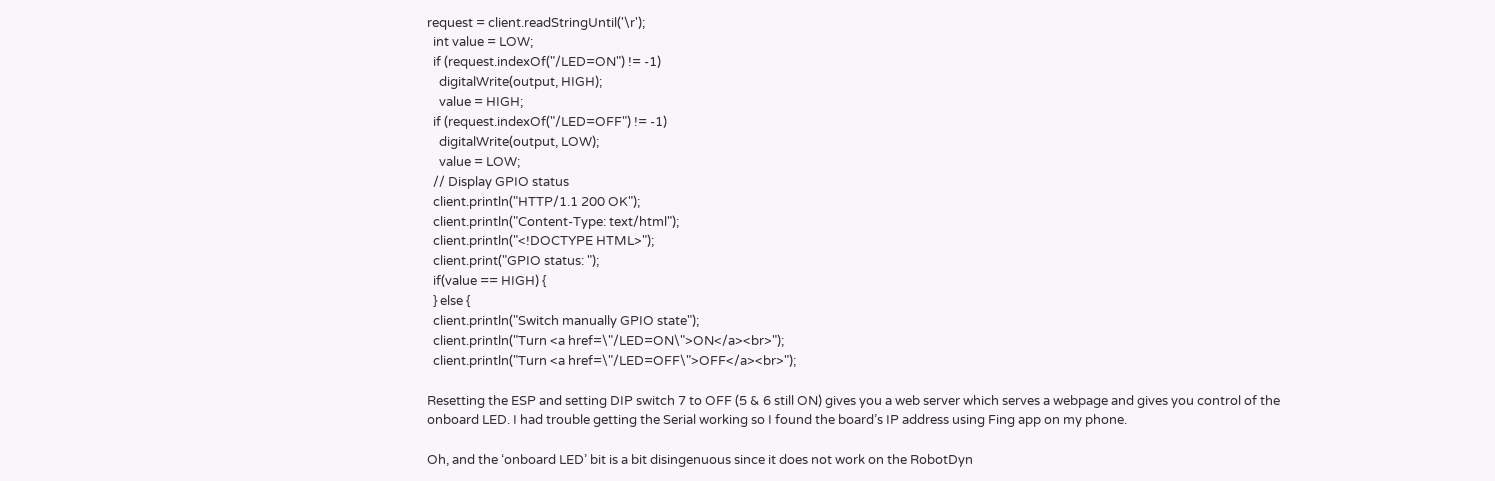request = client.readStringUntil('\r');
  int value = LOW;
  if (request.indexOf("/LED=ON") != -1)
    digitalWrite(output, HIGH);
    value = HIGH;
  if (request.indexOf("/LED=OFF") != -1)
    digitalWrite(output, LOW);
    value = LOW;
  // Display GPIO status
  client.println("HTTP/1.1 200 OK");
  client.println("Content-Type: text/html");
  client.println("<!DOCTYPE HTML>");
  client.print("GPIO status: ");
  if(value == HIGH) {
  } else {
  client.println("Switch manually GPIO state");
  client.println("Turn <a href=\"/LED=ON\">ON</a><br>");
  client.println("Turn <a href=\"/LED=OFF\">OFF</a><br>");

Resetting the ESP and setting DIP switch 7 to OFF (5 & 6 still ON) gives you a web server which serves a webpage and gives you control of the onboard LED. I had trouble getting the Serial working so I found the board’s IP address using Fing app on my phone.

Oh, and the ‘onboard LED’ bit is a bit disingenuous since it does not work on the RobotDyn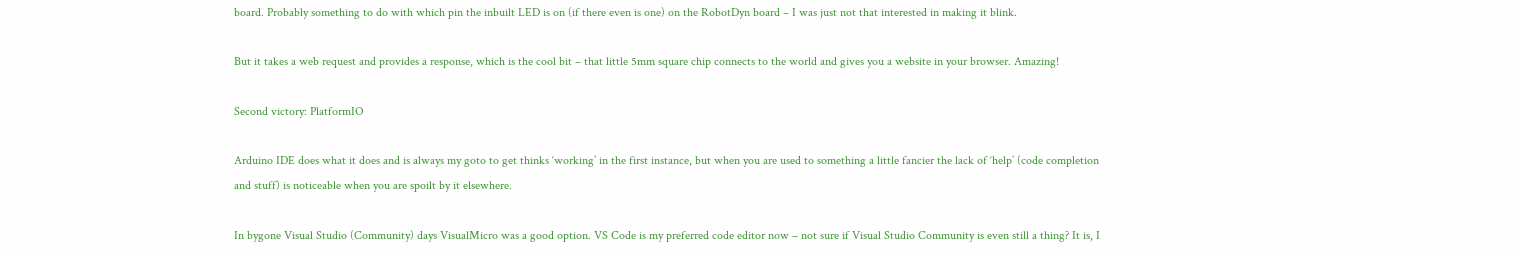board. Probably something to do with which pin the inbuilt LED is on (if there even is one) on the RobotDyn board – I was just not that interested in making it blink.

But it takes a web request and provides a response, which is the cool bit – that little 5mm square chip connects to the world and gives you a website in your browser. Amazing!

Second victory: PlatformIO

Arduino IDE does what it does and is always my goto to get thinks ‘working’ in the first instance, but when you are used to something a little fancier the lack of ‘help’ (code completion and stuff) is noticeable when you are spoilt by it elsewhere.

In bygone Visual Studio (Community) days VisualMicro was a good option. VS Code is my preferred code editor now – not sure if Visual Studio Community is even still a thing? It is, I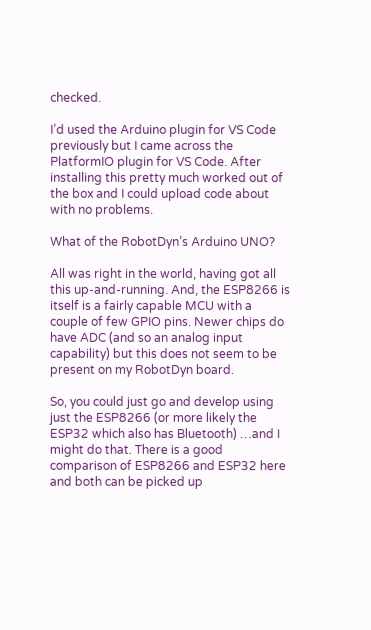checked.

I’d used the Arduino plugin for VS Code previously but I came across the PlatformIO plugin for VS Code. After installing this pretty much worked out of the box and I could upload code about with no problems.

What of the RobotDyn’s Arduino UNO?

All was right in the world, having got all this up-and-running. And, the ESP8266 is itself is a fairly capable MCU with a couple of few GPIO pins. Newer chips do have ADC (and so an analog input capability) but this does not seem to be present on my RobotDyn board.

So, you could just go and develop using just the ESP8266 (or more likely the ESP32 which also has Bluetooth) …and I might do that. There is a good comparison of ESP8266 and ESP32 here and both can be picked up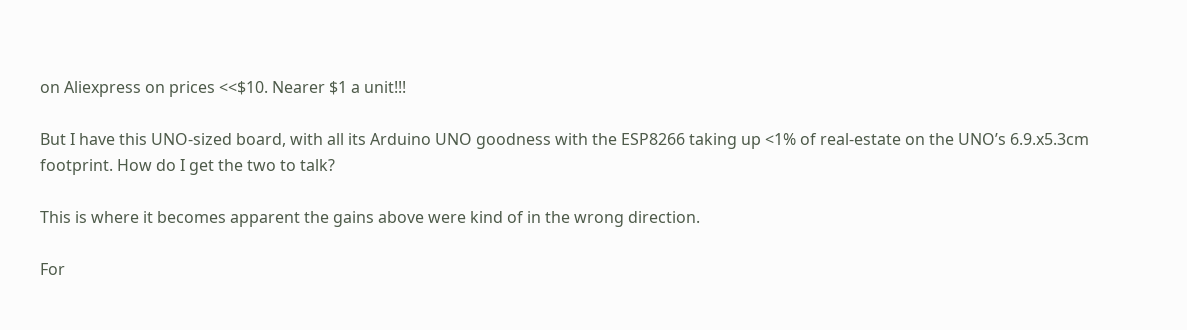on Aliexpress on prices <<$10. Nearer $1 a unit!!!

But I have this UNO-sized board, with all its Arduino UNO goodness with the ESP8266 taking up <1% of real-estate on the UNO’s 6.9.x5.3cm footprint. How do I get the two to talk?

This is where it becomes apparent the gains above were kind of in the wrong direction.

For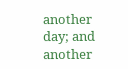another day; and another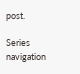post.

Series navigation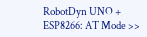RobotDyn UNO + ESP8266: AT Mode >>